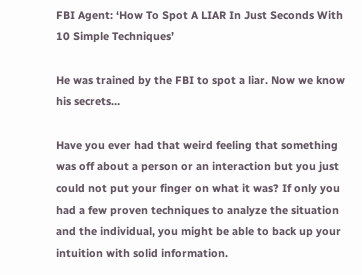FBI Agent: ‘How To Spot A LIAR In Just Seconds With 10 Simple Techniques’

He was trained by the FBI to spot a liar. Now we know his secrets…

Have you ever had that weird feeling that something was off about a person or an interaction but you just could not put your finger on what it was? If only you had a few proven techniques to analyze the situation and the individual, you might be able to back up your intuition with solid information.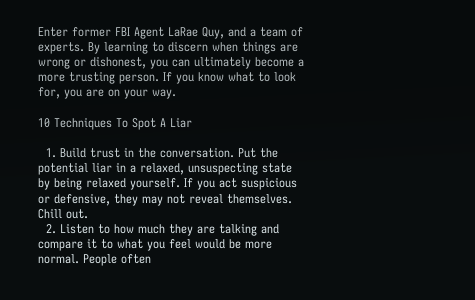Enter former FBI Agent LaRae Quy, and a team of experts. By learning to discern when things are wrong or dishonest, you can ultimately become a more trusting person. If you know what to look for, you are on your way.

10 Techniques To Spot A Liar

  1. Build trust in the conversation. Put the potential liar in a relaxed, unsuspecting state by being relaxed yourself. If you act suspicious or defensive, they may not reveal themselves. Chill out.
  2. Listen to how much they are talking and compare it to what you feel would be more normal. People often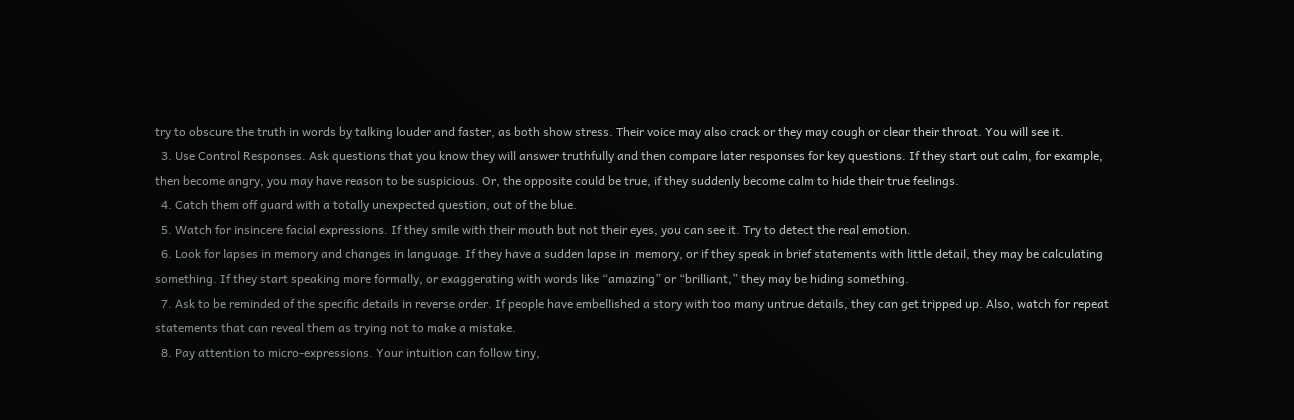try to obscure the truth in words by talking louder and faster, as both show stress. Their voice may also crack or they may cough or clear their throat. You will see it.
  3. Use Control Responses. Ask questions that you know they will answer truthfully and then compare later responses for key questions. If they start out calm, for example, then become angry, you may have reason to be suspicious. Or, the opposite could be true, if they suddenly become calm to hide their true feelings.
  4. Catch them off guard with a totally unexpected question, out of the blue.
  5. Watch for insincere facial expressions. If they smile with their mouth but not their eyes, you can see it. Try to detect the real emotion.
  6. Look for lapses in memory and changes in language. If they have a sudden lapse in  memory, or if they speak in brief statements with little detail, they may be calculating something. If they start speaking more formally, or exaggerating with words like “amazing” or “brilliant,” they may be hiding something.
  7. Ask to be reminded of the specific details in reverse order. If people have embellished a story with too many untrue details, they can get tripped up. Also, watch for repeat statements that can reveal them as trying not to make a mistake.
  8. Pay attention to micro-expressions. Your intuition can follow tiny,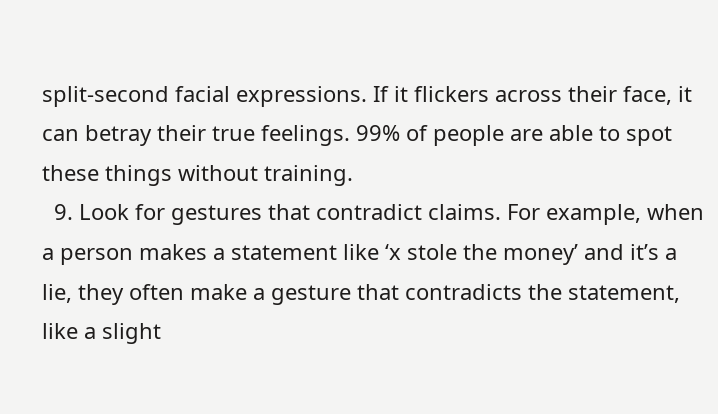split-second facial expressions. If it flickers across their face, it can betray their true feelings. 99% of people are able to spot these things without training.
  9. Look for gestures that contradict claims. For example, when a person makes a statement like ‘x stole the money’ and it’s a lie, they often make a gesture that contradicts the statement, like a slight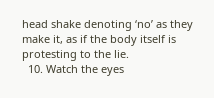head shake denoting ‘no’ as they make it, as if the body itself is protesting to the lie.
  10. Watch the eyes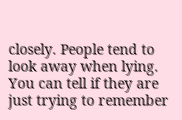closely. People tend to look away when lying. You can tell if they are just trying to remember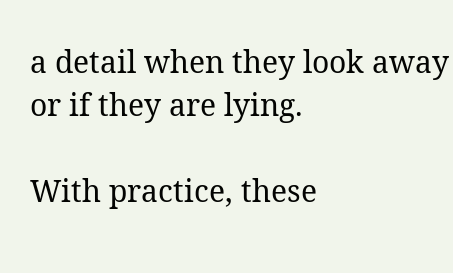a detail when they look away or if they are lying.

With practice, these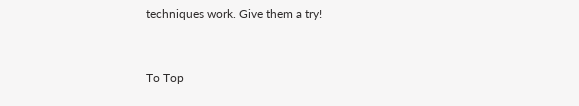techniques work. Give them a try!


To Top